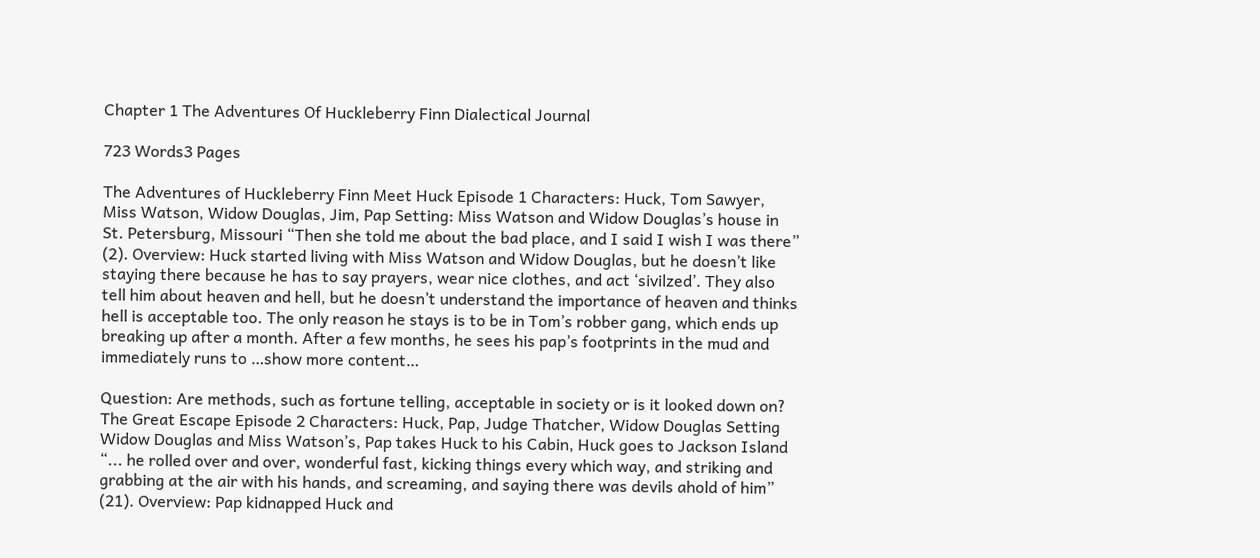Chapter 1 The Adventures Of Huckleberry Finn Dialectical Journal

723 Words3 Pages

The Adventures of Huckleberry Finn Meet Huck Episode 1 Characters: Huck, Tom Sawyer, Miss Watson, Widow Douglas, Jim, Pap Setting: Miss Watson and Widow Douglas’s house in St. Petersburg, Missouri “Then she told me about the bad place, and I said I wish I was there” (2). Overview: Huck started living with Miss Watson and Widow Douglas, but he doesn’t like staying there because he has to say prayers, wear nice clothes, and act ‘sivilzed’. They also tell him about heaven and hell, but he doesn’t understand the importance of heaven and thinks hell is acceptable too. The only reason he stays is to be in Tom’s robber gang, which ends up breaking up after a month. After a few months, he sees his pap’s footprints in the mud and immediately runs to …show more content…

Question: Are methods, such as fortune telling, acceptable in society or is it looked down on? The Great Escape Episode 2 Characters: Huck, Pap, Judge Thatcher, Widow Douglas Setting Widow Douglas and Miss Watson’s, Pap takes Huck to his Cabin, Huck goes to Jackson Island “... he rolled over and over, wonderful fast, kicking things every which way, and striking and grabbing at the air with his hands, and screaming, and saying there was devils ahold of him” (21). Overview: Pap kidnapped Huck and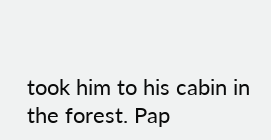took him to his cabin in the forest. Pap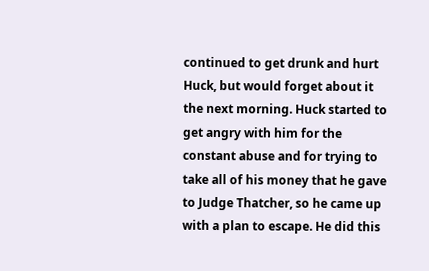continued to get drunk and hurt Huck, but would forget about it the next morning. Huck started to get angry with him for the constant abuse and for trying to take all of his money that he gave to Judge Thatcher, so he came up with a plan to escape. He did this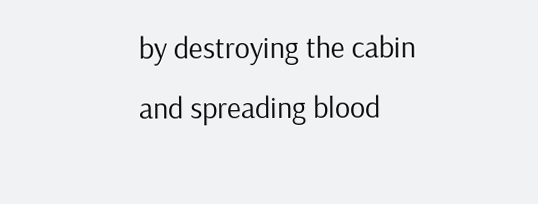by destroying the cabin and spreading blood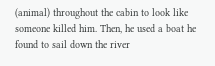(animal) throughout the cabin to look like someone killed him. Then, he used a boat he found to sail down the river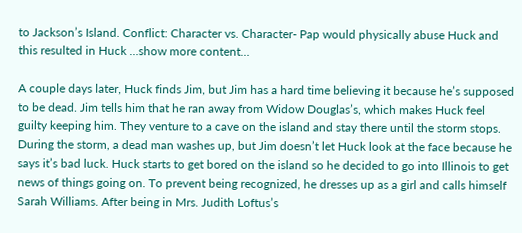to Jackson’s Island. Conflict: Character vs. Character- Pap would physically abuse Huck and this resulted in Huck …show more content…

A couple days later, Huck finds Jim, but Jim has a hard time believing it because he’s supposed to be dead. Jim tells him that he ran away from Widow Douglas’s, which makes Huck feel guilty keeping him. They venture to a cave on the island and stay there until the storm stops. During the storm, a dead man washes up, but Jim doesn’t let Huck look at the face because he says it’s bad luck. Huck starts to get bored on the island so he decided to go into Illinois to get news of things going on. To prevent being recognized, he dresses up as a girl and calls himself Sarah Williams. After being in Mrs. Judith Loftus’s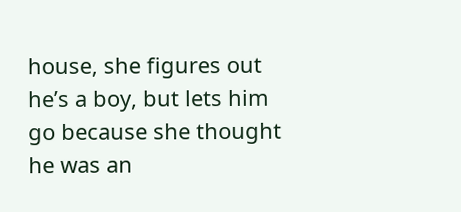house, she figures out he’s a boy, but lets him go because she thought he was an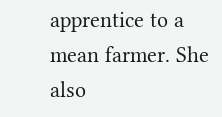apprentice to a mean farmer. She also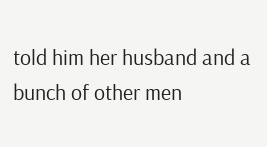told him her husband and a bunch of other men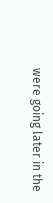were going later in the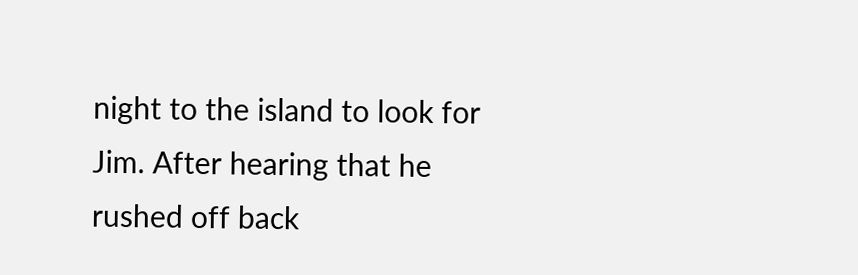night to the island to look for Jim. After hearing that he rushed off back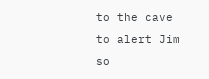to the cave to alert Jim so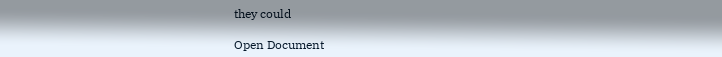they could

Open Document